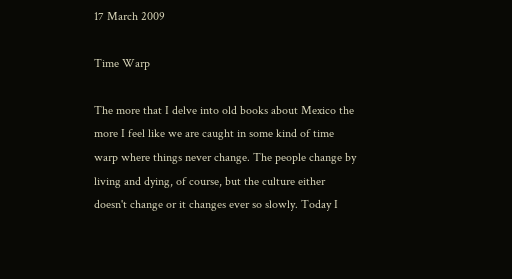17 March 2009

Time Warp

The more that I delve into old books about Mexico the more I feel like we are caught in some kind of time warp where things never change. The people change by living and dying, of course, but the culture either doesn't change or it changes ever so slowly. Today I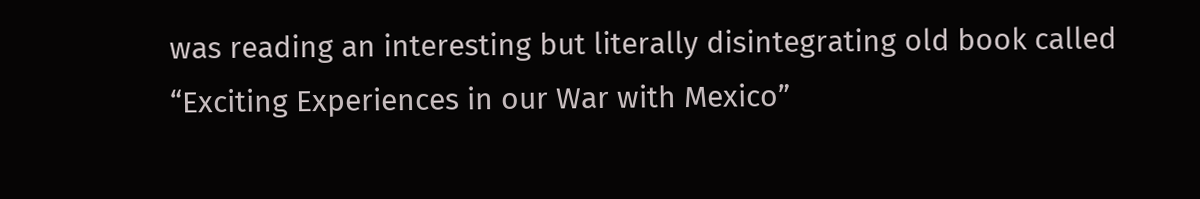was reading an interesting but literally disintegrating old book called “Exciting Experiences in our War with Mexico”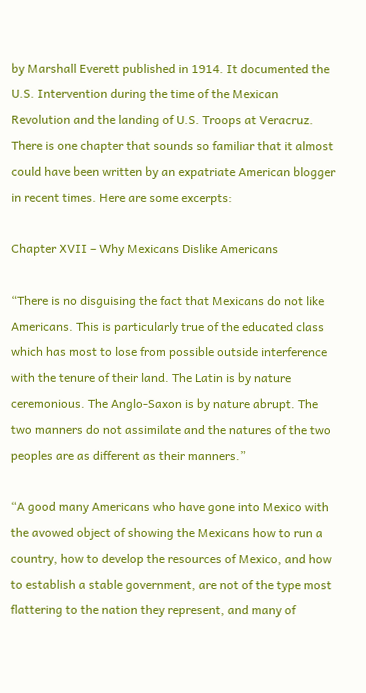by Marshall Everett published in 1914. It documented the U.S. Intervention during the time of the Mexican Revolution and the landing of U.S. Troops at Veracruz. There is one chapter that sounds so familiar that it almost could have been written by an expatriate American blogger in recent times. Here are some excerpts:

Chapter XVII – Why Mexicans Dislike Americans

“There is no disguising the fact that Mexicans do not like Americans. This is particularly true of the educated class which has most to lose from possible outside interference with the tenure of their land. The Latin is by nature ceremonious. The Anglo-Saxon is by nature abrupt. The two manners do not assimilate and the natures of the two peoples are as different as their manners.”

“A good many Americans who have gone into Mexico with the avowed object of showing the Mexicans how to run a country, how to develop the resources of Mexico, and how to establish a stable government, are not of the type most flattering to the nation they represent, and many of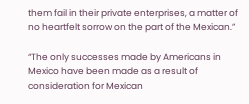them fail in their private enterprises, a matter of no heartfelt sorrow on the part of the Mexican.”

“The only successes made by Americans in Mexico have been made as a result of consideration for Mexican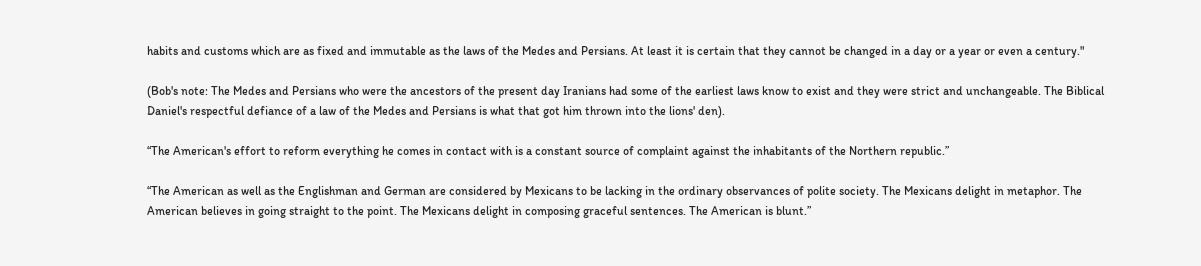habits and customs which are as fixed and immutable as the laws of the Medes and Persians. At least it is certain that they cannot be changed in a day or a year or even a century."

(Bob's note: The Medes and Persians who were the ancestors of the present day Iranians had some of the earliest laws know to exist and they were strict and unchangeable. The Biblical Daniel's respectful defiance of a law of the Medes and Persians is what that got him thrown into the lions' den).

“The American's effort to reform everything he comes in contact with is a constant source of complaint against the inhabitants of the Northern republic.”

“The American as well as the Englishman and German are considered by Mexicans to be lacking in the ordinary observances of polite society. The Mexicans delight in metaphor. The American believes in going straight to the point. The Mexicans delight in composing graceful sentences. The American is blunt.”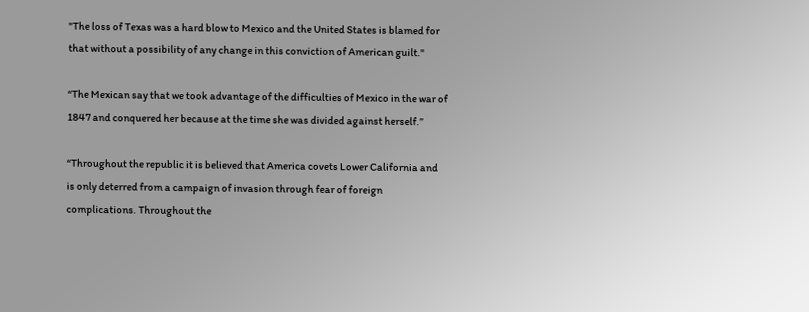"The loss of Texas was a hard blow to Mexico and the United States is blamed for that without a possibility of any change in this conviction of American guilt."

“The Mexican say that we took advantage of the difficulties of Mexico in the war of 1847 and conquered her because at the time she was divided against herself.”

“Throughout the republic it is believed that America covets Lower California and is only deterred from a campaign of invasion through fear of foreign complications. Throughout the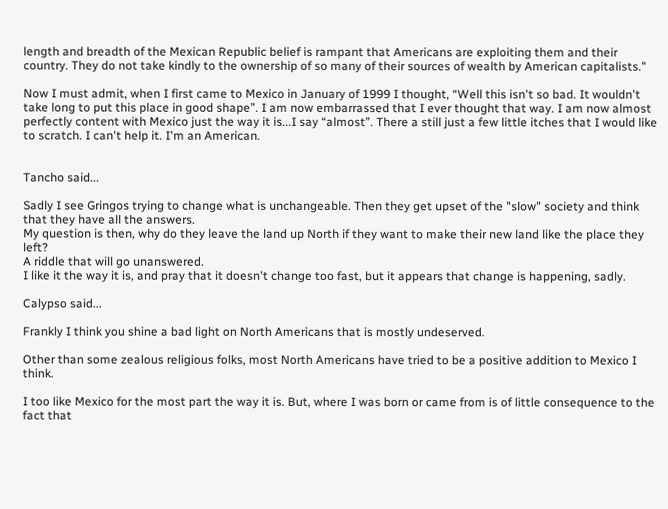length and breadth of the Mexican Republic belief is rampant that Americans are exploiting them and their country. They do not take kindly to the ownership of so many of their sources of wealth by American capitalists."

Now I must admit, when I first came to Mexico in January of 1999 I thought, “Well this isn't so bad. It wouldn't take long to put this place in good shape”. I am now embarrassed that I ever thought that way. I am now almost perfectly content with Mexico just the way it is...I say “almost”. There a still just a few little itches that I would like to scratch. I can't help it. I'm an American.


Tancho said...

Sadly I see Gringos trying to change what is unchangeable. Then they get upset of the "slow" society and think that they have all the answers.
My question is then, why do they leave the land up North if they want to make their new land like the place they left?
A riddle that will go unanswered.
I like it the way it is, and pray that it doesn't change too fast, but it appears that change is happening, sadly.

Calypso said...

Frankly I think you shine a bad light on North Americans that is mostly undeserved.

Other than some zealous religious folks, most North Americans have tried to be a positive addition to Mexico I think.

I too like Mexico for the most part the way it is. But, where I was born or came from is of little consequence to the fact that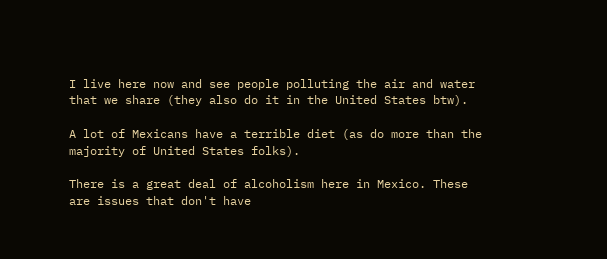I live here now and see people polluting the air and water that we share (they also do it in the United States btw).

A lot of Mexicans have a terrible diet (as do more than the majority of United States folks).

There is a great deal of alcoholism here in Mexico. These are issues that don't have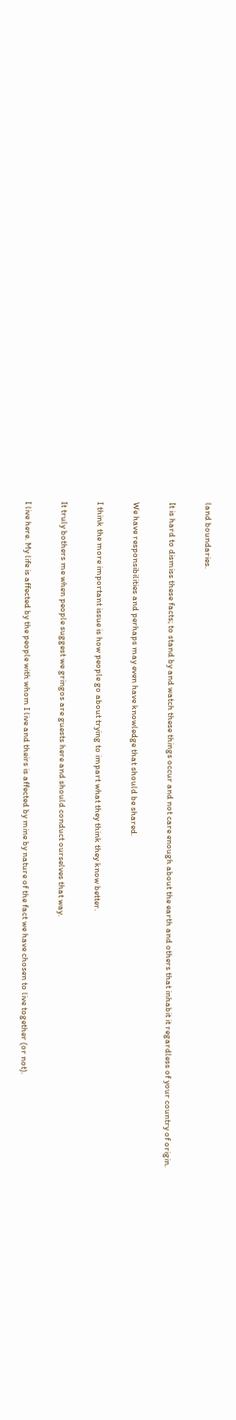land boundaries.

It is hard to dismiss these facts; to stand by and watch these things occur and not care enough about the earth and others that inhabit it regardless of your country of origin.

We have responsibilities and perhaps may even have knowledge that should be shared.

I think the more important issue is how people go about trying to impart what they think they know better.

It truly bothers me when people suggest we gringos are guests here and should conduct ourselves that way.

I live here. My life is affected by the people with whom I live and theirs is affected by mine by nature of the fact we have chosen to live together (or not).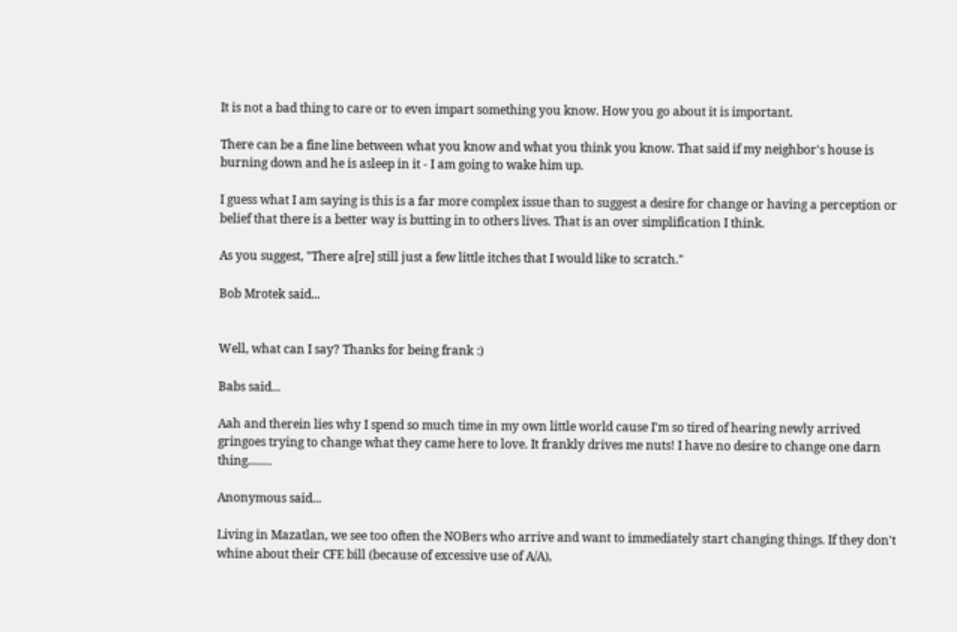It is not a bad thing to care or to even impart something you know. How you go about it is important.

There can be a fine line between what you know and what you think you know. That said if my neighbor's house is burning down and he is asleep in it - I am going to wake him up.

I guess what I am saying is this is a far more complex issue than to suggest a desire for change or having a perception or belief that there is a better way is butting in to others lives. That is an over simplification I think.

As you suggest, "There a[re] still just a few little itches that I would like to scratch."

Bob Mrotek said...


Well, what can I say? Thanks for being frank :)

Babs said...

Aah and therein lies why I spend so much time in my own little world cause I'm so tired of hearing newly arrived gringoes trying to change what they came here to love. It frankly drives me nuts! I have no desire to change one darn thing........

Anonymous said...

Living in Mazatlan, we see too often the NOBers who arrive and want to immediately start changing things. If they don't whine about their CFE bill (because of excessive use of A/A),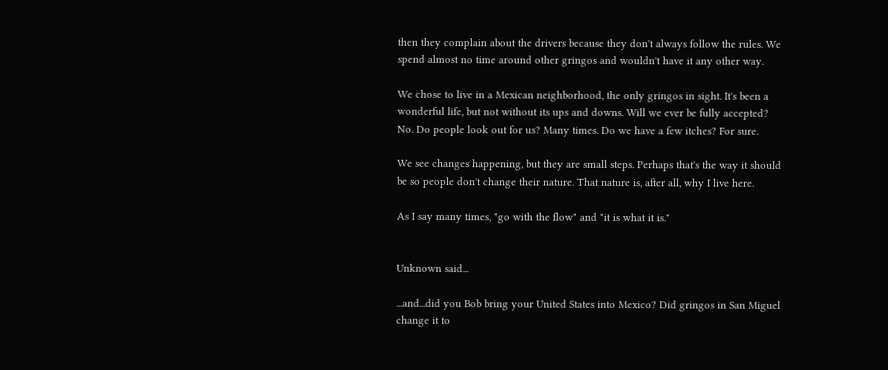then they complain about the drivers because they don't always follow the rules. We spend almost no time around other gringos and wouldn't have it any other way.

We chose to live in a Mexican neighborhood, the only gringos in sight. It's been a wonderful life, but not without its ups and downs. Will we ever be fully accepted? No. Do people look out for us? Many times. Do we have a few itches? For sure.

We see changes happening, but they are small steps. Perhaps that's the way it should be so people don't change their nature. That nature is, after all, why I live here.

As I say many times, "go with the flow" and "it is what it is."


Unknown said...

...and...did you Bob bring your United States into Mexico? Did gringos in San Miguel change it to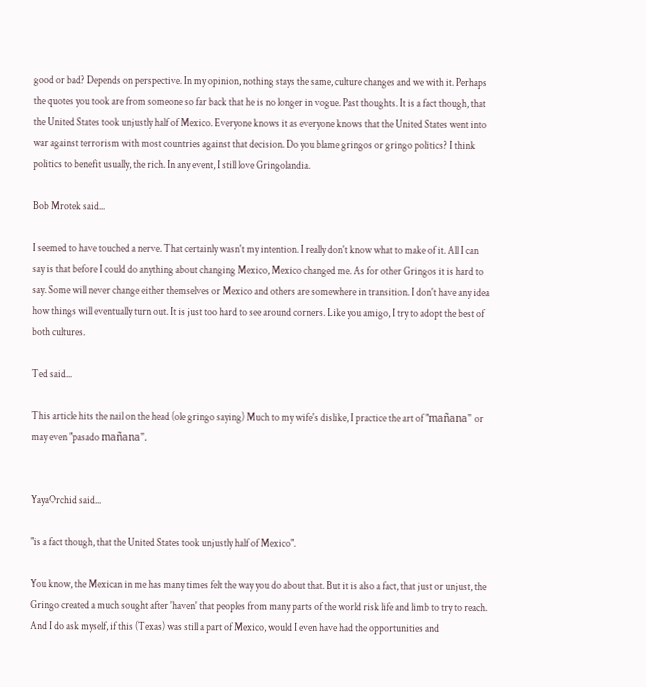good or bad? Depends on perspective. In my opinion, nothing stays the same, culture changes and we with it. Perhaps the quotes you took are from someone so far back that he is no longer in vogue. Past thoughts. It is a fact though, that the United States took unjustly half of Mexico. Everyone knows it as everyone knows that the United States went into war against terrorism with most countries against that decision. Do you blame gringos or gringo politics? I think politics to benefit usually, the rich. In any event, I still love Gringolandia.

Bob Mrotek said...

I seemed to have touched a nerve. That certainly wasn't my intention. I really don't know what to make of it. All I can say is that before I could do anything about changing Mexico, Mexico changed me. As for other Gringos it is hard to say. Some will never change either themselves or Mexico and others are somewhere in transition. I don't have any idea how things will eventually turn out. It is just too hard to see around corners. Like you amigo, I try to adopt the best of both cultures.

Ted said...

This article hits the nail on the head (ole gringo saying) Much to my wife's dislike, I practice the art of "mañana" or may even "pasado mañana".


YayaOrchid said...

"is a fact though, that the United States took unjustly half of Mexico".

You know, the Mexican in me has many times felt the way you do about that. But it is also a fact, that just or unjust, the Gringo created a much sought after 'haven' that peoples from many parts of the world risk life and limb to try to reach. And I do ask myself, if this (Texas) was still a part of Mexico, would I even have had the opportunities and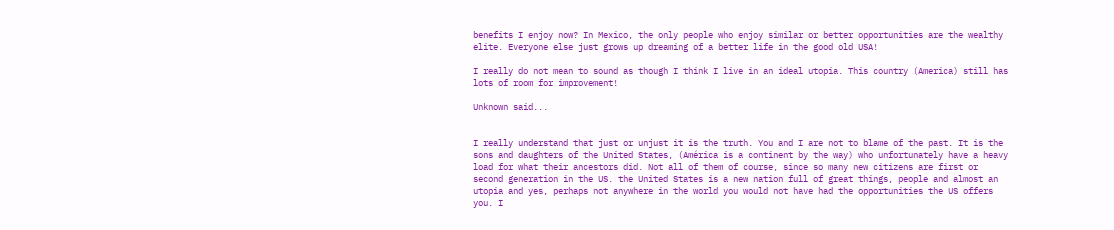benefits I enjoy now? In Mexico, the only people who enjoy similar or better opportunities are the wealthy elite. Everyone else just grows up dreaming of a better life in the good old USA!

I really do not mean to sound as though I think I live in an ideal utopia. This country (America) still has lots of room for improvement!

Unknown said...


I really understand that just or unjust it is the truth. You and I are not to blame of the past. It is the sons and daughters of the United States, (América is a continent by the way) who unfortunately have a heavy load for what their ancestors did. Not all of them of course, since so many new citizens are first or second generation in the US. the United States is a new nation full of great things, people and almost an utopia and yes, perhaps not anywhere in the world you would not have had the opportunities the US offers you. I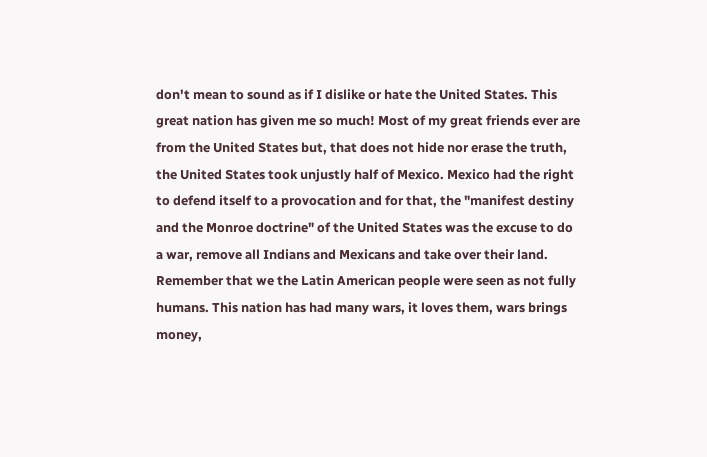don't mean to sound as if I dislike or hate the United States. This great nation has given me so much! Most of my great friends ever are from the United States but, that does not hide nor erase the truth, the United States took unjustly half of Mexico. Mexico had the right to defend itself to a provocation and for that, the "manifest destiny and the Monroe doctrine" of the United States was the excuse to do a war, remove all Indians and Mexicans and take over their land. Remember that we the Latin American people were seen as not fully humans. This nation has had many wars, it loves them, wars brings money,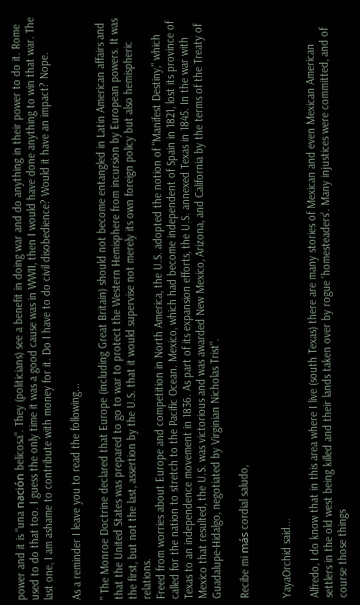power and it is "una nación belicosa". They (politicians) see a benefit in doing war and do anything in their power to do it. Rome used to do that too. I guess the only time it was a good cause was in WWII, then I would have done anything to win that war. The last one, I am ashame to contribute with money for it. Do I have to do civil disobedience? Would it have an impact? Nope.

As a reminder I leave you to read the following...

" The Monroe Doctrine declared that Europe (including Great Britain) should not become entangled in Latin American affairs and that the United States was prepared to go to war to protect the Western Hemisphere from incursion by European powers. It was the first, but not the last, assertion by the U.S. that it would supervise not merely its own foreign policy but also hemispheric relations.
Freed from worries about Europe and competition in North America, the U.S. adopted the notion of "Manifest Destiny," which called for the nation to stretch to the Pacific Ocean. Mexico, which had become independent of Spain in 1821, lost its province of Texas to an independence movement in 1836. As part of its expansion efforts, the U.S. annexed Texas in 1845. In the war with Mexico that resulted, the U.S. was victorious and was awarded New Mexico, Arizona, and California by the terms of the Treaty of Guadalupe-Hidalgo, negotiated by Virginian Nicholas Trist".

Recibe mi más cordial saludo,


YayaOrchid said...

Alfredo, I do know that in this area where I live (south Texas) there are many stories of Mexican and even Mexican American settlers in the old west being killed and their lands taken over by rogue 'homesteaders'. Many injustices were committed, and of course those things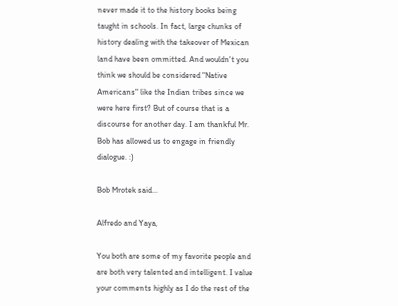never made it to the history books being taught in schools. In fact, large chunks of history dealing with the takeover of Mexican land have been ommitted. And wouldn't you think we should be considered "Native Americans" like the Indian tribes since we were here first? But of course that is a discourse for another day. I am thankful Mr. Bob has allowed us to engage in friendly dialogue. :)

Bob Mrotek said...

Alfredo and Yaya,

You both are some of my favorite people and are both very talented and intelligent. I value your comments highly as I do the rest of the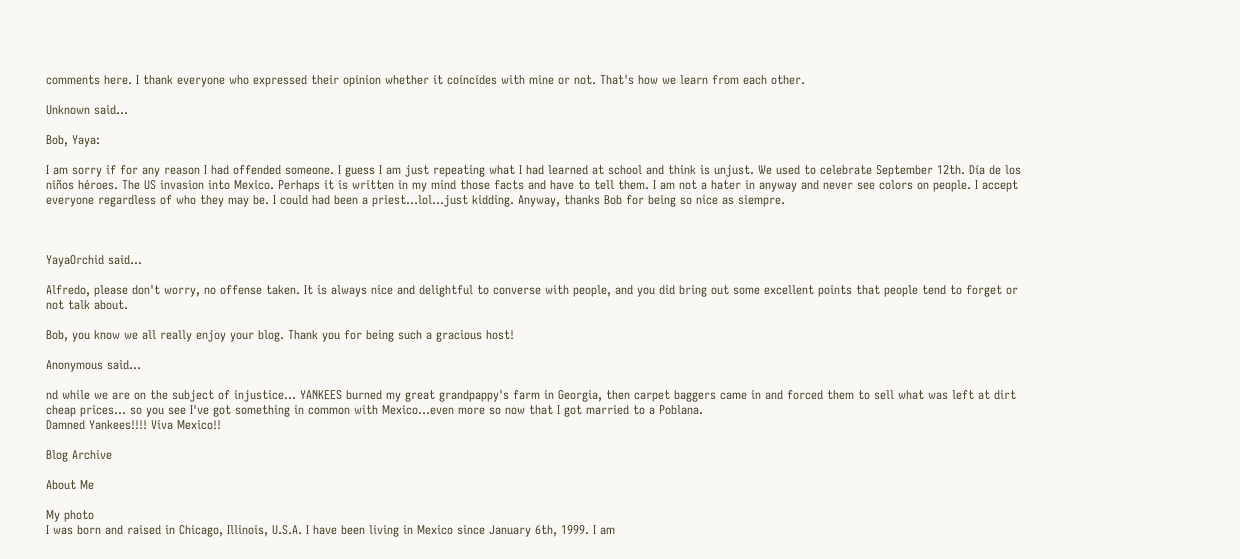comments here. I thank everyone who expressed their opinion whether it coincides with mine or not. That's how we learn from each other.

Unknown said...

Bob, Yaya:

I am sorry if for any reason I had offended someone. I guess I am just repeating what I had learned at school and think is unjust. We used to celebrate September 12th. Día de los niños héroes. The US invasion into Mexico. Perhaps it is written in my mind those facts and have to tell them. I am not a hater in anyway and never see colors on people. I accept everyone regardless of who they may be. I could had been a priest...lol...just kidding. Anyway, thanks Bob for being so nice as siempre.



YayaOrchid said...

Alfredo, please don't worry, no offense taken. It is always nice and delightful to converse with people, and you did bring out some excellent points that people tend to forget or not talk about.

Bob, you know we all really enjoy your blog. Thank you for being such a gracious host!

Anonymous said...

nd while we are on the subject of injustice... YANKEES burned my great grandpappy's farm in Georgia, then carpet baggers came in and forced them to sell what was left at dirt cheap prices... so you see I've got something in common with Mexico...even more so now that I got married to a Poblana.
Damned Yankees!!!! Viva Mexico!!

Blog Archive

About Me

My photo
I was born and raised in Chicago, Illinois, U.S.A. I have been living in Mexico since January 6th, 1999. I am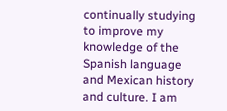continually studying to improve my knowledge of the Spanish language and Mexican history and culture. I am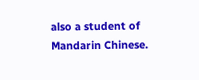also a student of Mandarin Chinese.